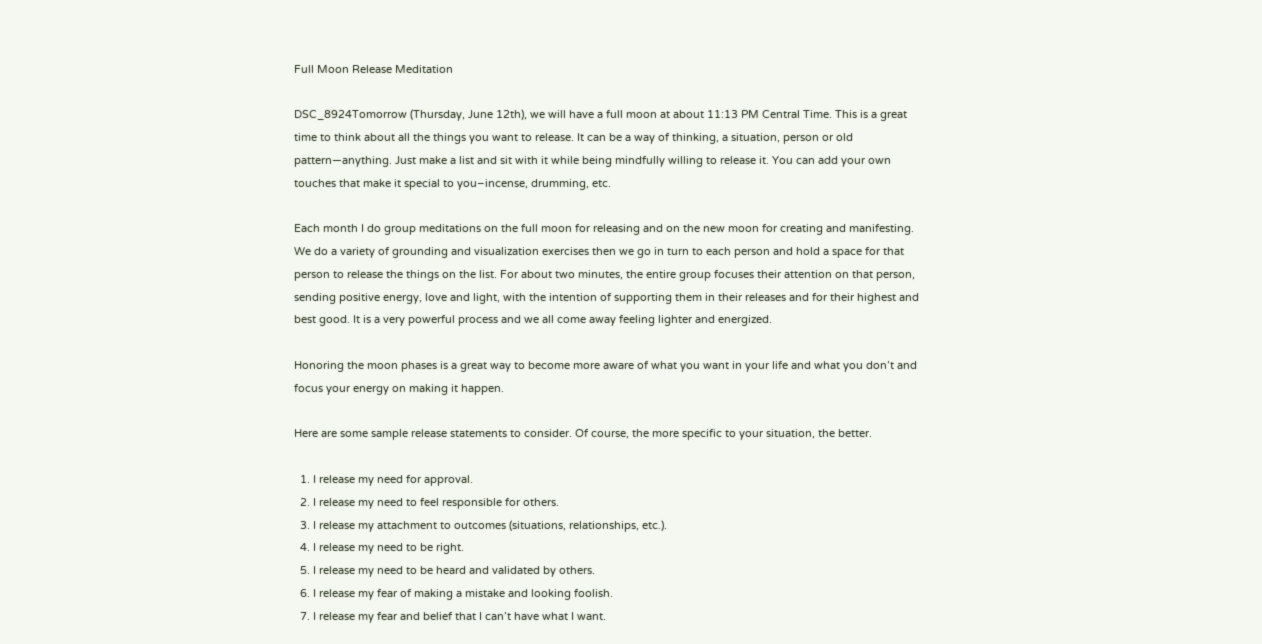Full Moon Release Meditation

DSC_8924Tomorrow (Thursday, June 12th), we will have a full moon at about 11:13 PM Central Time. This is a great time to think about all the things you want to release. It can be a way of thinking, a situation, person or old pattern—anything. Just make a list and sit with it while being mindfully willing to release it. You can add your own touches that make it special to you–incense, drumming, etc.

Each month I do group meditations on the full moon for releasing and on the new moon for creating and manifesting. We do a variety of grounding and visualization exercises then we go in turn to each person and hold a space for that person to release the things on the list. For about two minutes, the entire group focuses their attention on that person, sending positive energy, love and light, with the intention of supporting them in their releases and for their highest and best good. It is a very powerful process and we all come away feeling lighter and energized.

Honoring the moon phases is a great way to become more aware of what you want in your life and what you don’t and focus your energy on making it happen.

Here are some sample release statements to consider. Of course, the more specific to your situation, the better.

  1. I release my need for approval.
  2. I release my need to feel responsible for others.
  3. I release my attachment to outcomes (situations, relationships, etc.).
  4. I release my need to be right.
  5. I release my need to be heard and validated by others.
  6. I release my fear of making a mistake and looking foolish.
  7. I release my fear and belief that I can’t have what I want.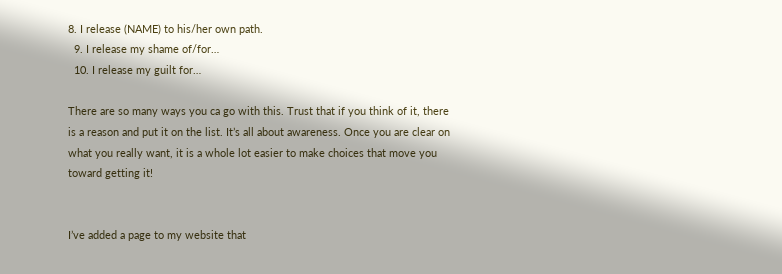8. I release (NAME) to his/her own path.
  9. I release my shame of/for…
  10. I release my guilt for…

There are so many ways you ca go with this. Trust that if you think of it, there is a reason and put it on the list. It’s all about awareness. Once you are clear on what you really want, it is a whole lot easier to make choices that move you toward getting it!


I’ve added a page to my website that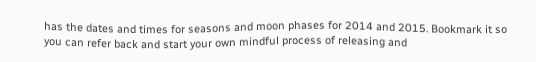has the dates and times for seasons and moon phases for 2014 and 2015. Bookmark it so you can refer back and start your own mindful process of releasing and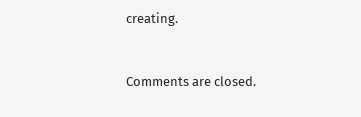creating.


Comments are closed.